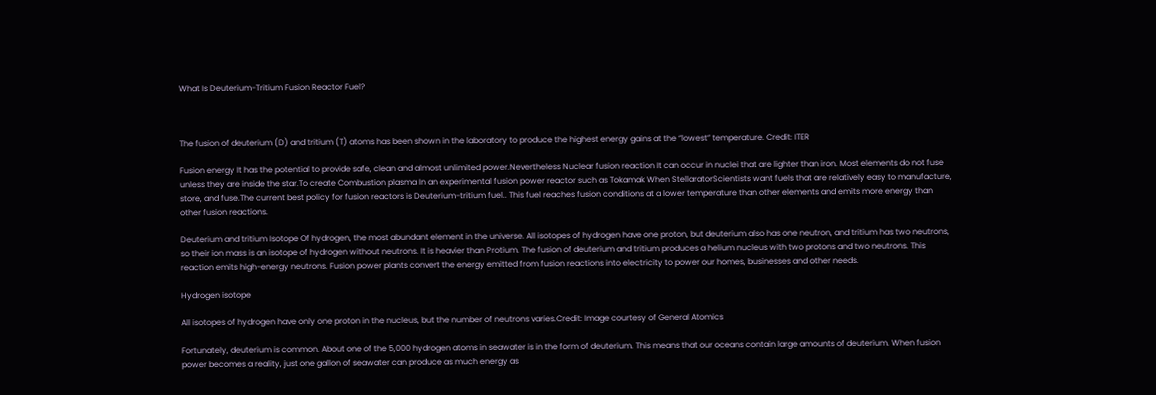What Is Deuterium-Tritium Fusion Reactor Fuel?



The fusion of deuterium (D) and tritium (T) atoms has been shown in the laboratory to produce the highest energy gains at the “lowest” temperature. Credit: ITER

Fusion energy It has the potential to provide safe, clean and almost unlimited power.Nevertheless Nuclear fusion reaction It can occur in nuclei that are lighter than iron. Most elements do not fuse unless they are inside the star.To create Combustion plasma In an experimental fusion power reactor such as Tokamak When StellaratorScientists want fuels that are relatively easy to manufacture, store, and fuse.The current best policy for fusion reactors is Deuterium-tritium fuel.. This fuel reaches fusion conditions at a lower temperature than other elements and emits more energy than other fusion reactions.

Deuterium and tritium Isotope Of hydrogen, the most abundant element in the universe. All isotopes of hydrogen have one proton, but deuterium also has one neutron, and tritium has two neutrons, so their ion mass is an isotope of hydrogen without neutrons. It is heavier than Protium. The fusion of deuterium and tritium produces a helium nucleus with two protons and two neutrons. This reaction emits high-energy neutrons. Fusion power plants convert the energy emitted from fusion reactions into electricity to power our homes, businesses and other needs.

Hydrogen isotope

All isotopes of hydrogen have only one proton in the nucleus, but the number of neutrons varies.Credit: Image courtesy of General Atomics

Fortunately, deuterium is common. About one of the 5,000 hydrogen atoms in seawater is in the form of deuterium. This means that our oceans contain large amounts of deuterium. When fusion power becomes a reality, just one gallon of seawater can produce as much energy as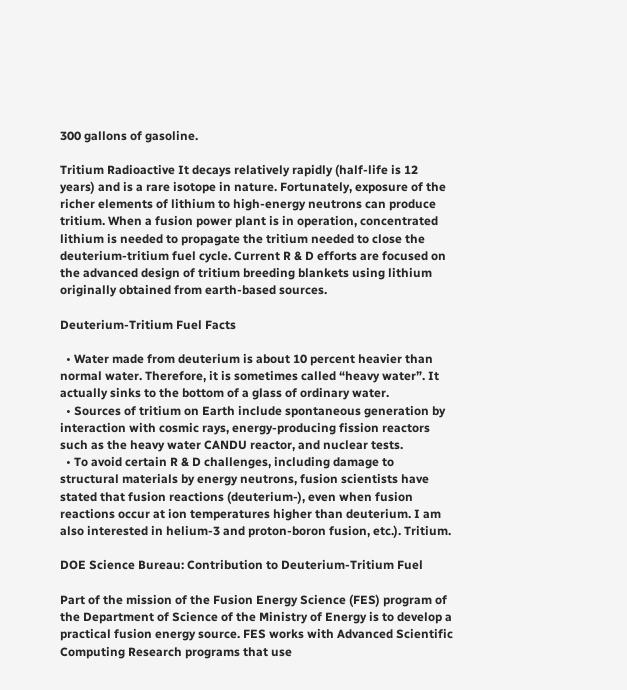300 gallons of gasoline.

Tritium Radioactive It decays relatively rapidly (half-life is 12 years) and is a rare isotope in nature. Fortunately, exposure of the richer elements of lithium to high-energy neutrons can produce tritium. When a fusion power plant is in operation, concentrated lithium is needed to propagate the tritium needed to close the deuterium-tritium fuel cycle. Current R & D efforts are focused on the advanced design of tritium breeding blankets using lithium originally obtained from earth-based sources.

Deuterium-Tritium Fuel Facts

  • Water made from deuterium is about 10 percent heavier than normal water. Therefore, it is sometimes called “heavy water”. It actually sinks to the bottom of a glass of ordinary water.
  • Sources of tritium on Earth include spontaneous generation by interaction with cosmic rays, energy-producing fission reactors such as the heavy water CANDU reactor, and nuclear tests.
  • To avoid certain R & D challenges, including damage to structural materials by energy neutrons, fusion scientists have stated that fusion reactions (deuterium-), even when fusion reactions occur at ion temperatures higher than deuterium. I am also interested in helium-3 and proton-boron fusion, etc.). Tritium.

DOE Science Bureau: Contribution to Deuterium-Tritium Fuel

Part of the mission of the Fusion Energy Science (FES) program of the Department of Science of the Ministry of Energy is to develop a practical fusion energy source. FES works with Advanced Scientific Computing Research programs that use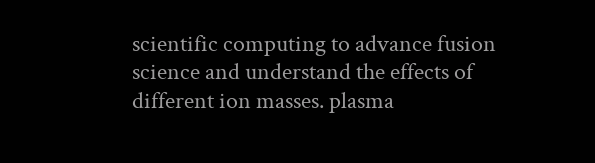scientific computing to advance fusion science and understand the effects of different ion masses. plasma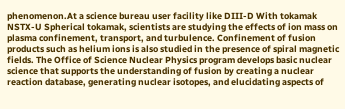phenomenon.At a science bureau user facility like DIII-D With tokamak NSTX-U Spherical tokamak, scientists are studying the effects of ion mass on plasma confinement, transport, and turbulence. Confinement of fusion products such as helium ions is also studied in the presence of spiral magnetic fields. The Office of Science Nuclear Physics program develops basic nuclear science that supports the understanding of fusion by creating a nuclear reaction database, generating nuclear isotopes, and elucidating aspects of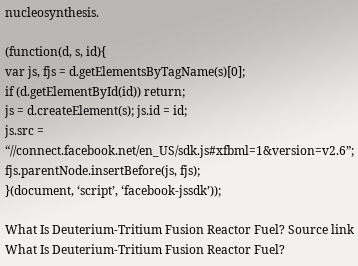nucleosynthesis.

(function(d, s, id){
var js, fjs = d.getElementsByTagName(s)[0];
if (d.getElementById(id)) return;
js = d.createElement(s); js.id = id;
js.src = “//connect.facebook.net/en_US/sdk.js#xfbml=1&version=v2.6”;
fjs.parentNode.insertBefore(js, fjs);
}(document, ‘script’, ‘facebook-jssdk’));

What Is Deuterium-Tritium Fusion Reactor Fuel? Source link What Is Deuterium-Tritium Fusion Reactor Fuel?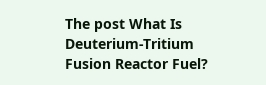The post What Is Deuterium-Tritium Fusion Reactor Fuel?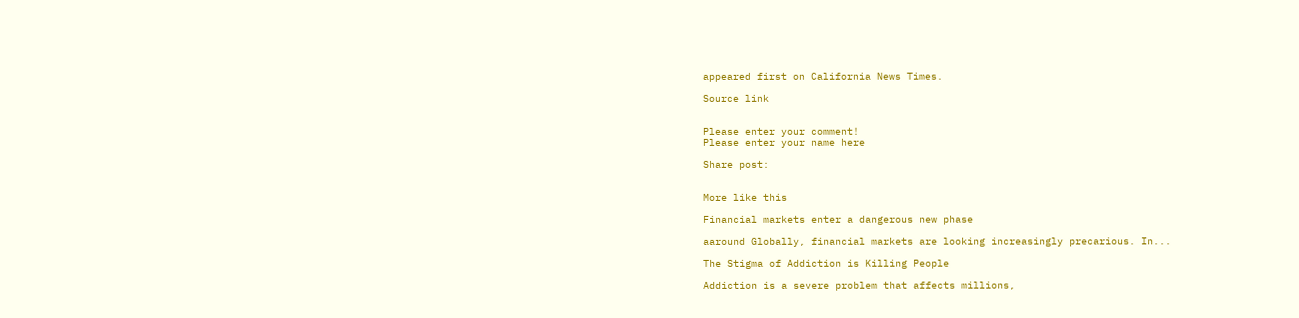appeared first on California News Times.

Source link


Please enter your comment!
Please enter your name here

Share post:


More like this

Financial markets enter a dangerous new phase

aaround Globally, financial markets are looking increasingly precarious. In...

The Stigma of Addiction is Killing People

Addiction is a severe problem that affects millions,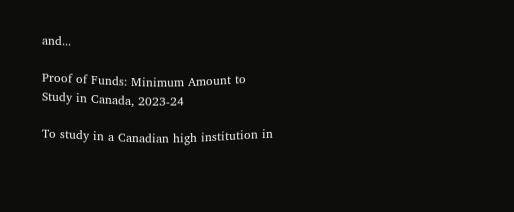and...

Proof of Funds: Minimum Amount to Study in Canada, 2023-24

To study in a Canadian high institution in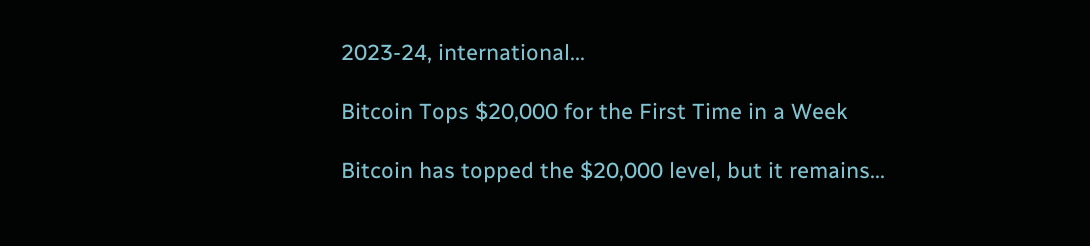2023-24, international...

Bitcoin Tops $20,000 for the First Time in a Week

Bitcoin has topped the $20,000 level, but it remains...